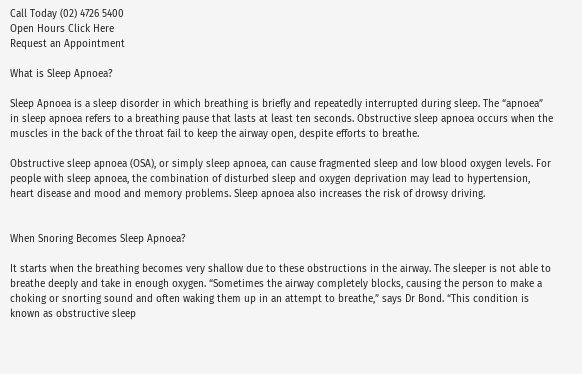Call Today (02) 4726 5400
Open Hours Click Here
Request an Appointment

What is Sleep Apnoea?

Sleep Apnoea is a sleep disorder in which breathing is briefly and repeatedly interrupted during sleep. The “apnoea” in sleep apnoea refers to a breathing pause that lasts at least ten seconds. Obstructive sleep apnoea occurs when the muscles in the back of the throat fail to keep the airway open, despite efforts to breathe.

Obstructive sleep apnoea (OSA), or simply sleep apnoea, can cause fragmented sleep and low blood oxygen levels. For people with sleep apnoea, the combination of disturbed sleep and oxygen deprivation may lead to hypertension, heart disease and mood and memory problems. Sleep apnoea also increases the risk of drowsy driving.


When Snoring Becomes Sleep Apnoea?

It starts when the breathing becomes very shallow due to these obstructions in the airway. The sleeper is not able to breathe deeply and take in enough oxygen. “Sometimes the airway completely blocks, causing the person to make a choking or snorting sound and often waking them up in an attempt to breathe,” says Dr Bond. “This condition is known as obstructive sleep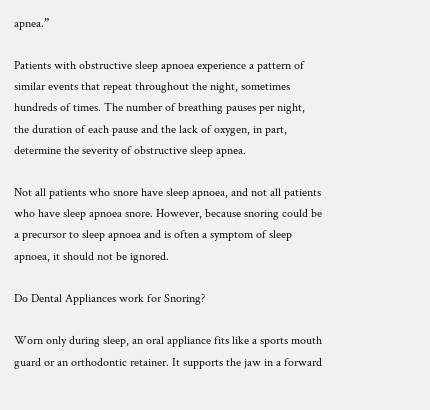apnea.”

Patients with obstructive sleep apnoea experience a pattern of similar events that repeat throughout the night, sometimes hundreds of times. The number of breathing pauses per night, the duration of each pause and the lack of oxygen, in part, determine the severity of obstructive sleep apnea.

Not all patients who snore have sleep apnoea, and not all patients who have sleep apnoea snore. However, because snoring could be a precursor to sleep apnoea and is often a symptom of sleep apnoea, it should not be ignored.

Do Dental Appliances work for Snoring?

Worn only during sleep, an oral appliance fits like a sports mouth guard or an orthodontic retainer. It supports the jaw in a forward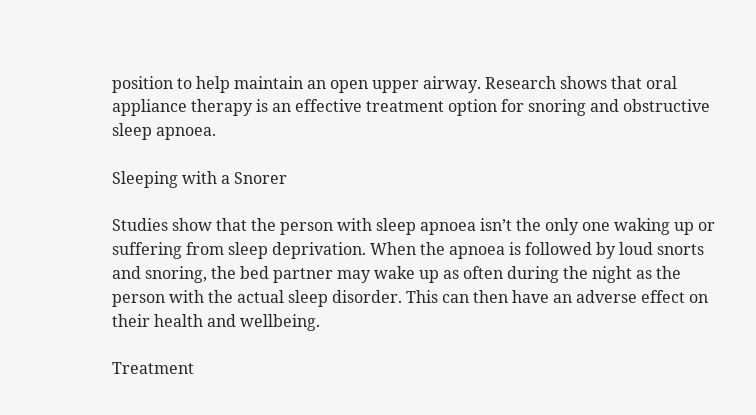position to help maintain an open upper airway. Research shows that oral appliance therapy is an effective treatment option for snoring and obstructive sleep apnoea.

Sleeping with a Snorer

Studies show that the person with sleep apnoea isn’t the only one waking up or suffering from sleep deprivation. When the apnoea is followed by loud snorts and snoring, the bed partner may wake up as often during the night as the person with the actual sleep disorder. This can then have an adverse effect on their health and wellbeing.

Treatment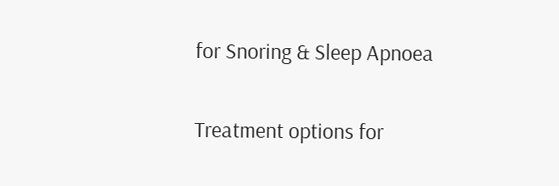for Snoring & Sleep Apnoea

Treatment options for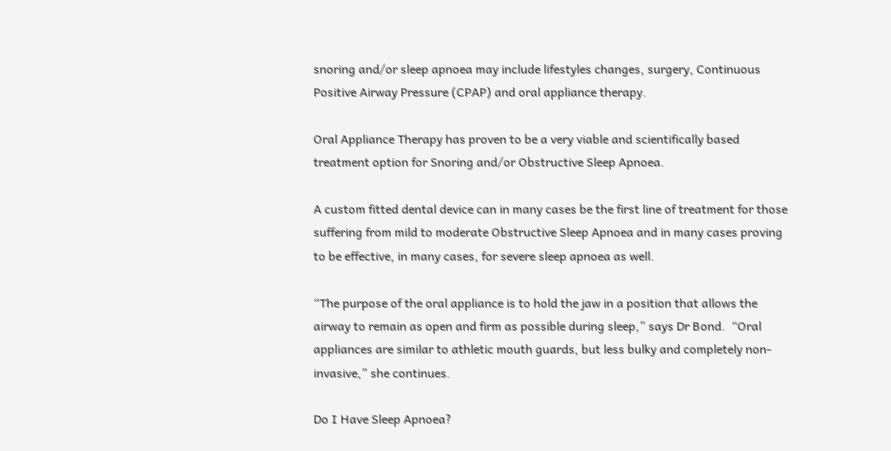snoring and/or sleep apnoea may include lifestyles changes, surgery, Continuous Positive Airway Pressure (CPAP) and oral appliance therapy.

Oral Appliance Therapy has proven to be a very viable and scientifically based treatment option for Snoring and/or Obstructive Sleep Apnoea.

A custom fitted dental device can in many cases be the first line of treatment for those suffering from mild to moderate Obstructive Sleep Apnoea and in many cases proving to be effective, in many cases, for severe sleep apnoea as well.

“The purpose of the oral appliance is to hold the jaw in a position that allows the airway to remain as open and firm as possible during sleep,” says Dr Bond.  “Oral appliances are similar to athletic mouth guards, but less bulky and completely non-invasive,” she continues.

Do I Have Sleep Apnoea?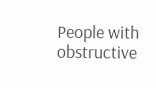People with obstructive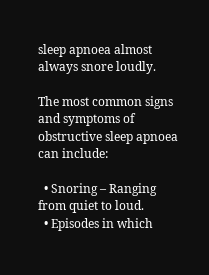sleep apnoea almost always snore loudly.

The most common signs and symptoms of obstructive sleep apnoea can include:

  • Snoring – Ranging from quiet to loud.
  • Episodes in which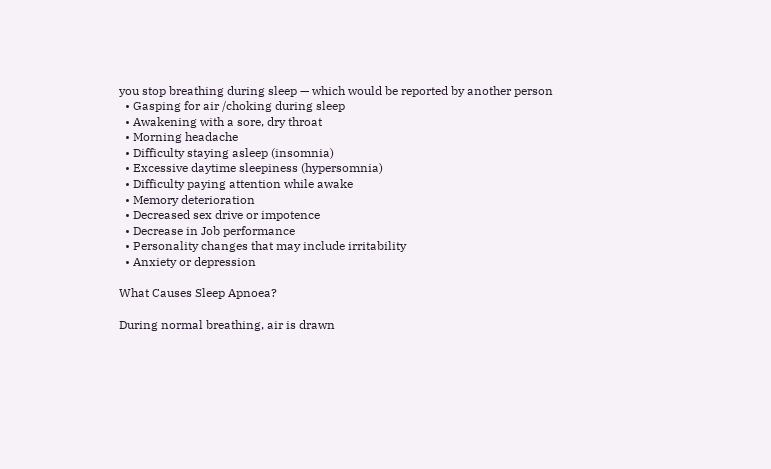you stop breathing during sleep — which would be reported by another person
  • Gasping for air /choking during sleep
  • Awakening with a sore, dry throat
  • Morning headache
  • Difficulty staying asleep (insomnia)
  • Excessive daytime sleepiness (hypersomnia)
  • Difficulty paying attention while awake
  • Memory deterioration
  • Decreased sex drive or impotence
  • Decrease in Job performance
  • Personality changes that may include irritability
  • Anxiety or depression

What Causes Sleep Apnoea?

During normal breathing, air is drawn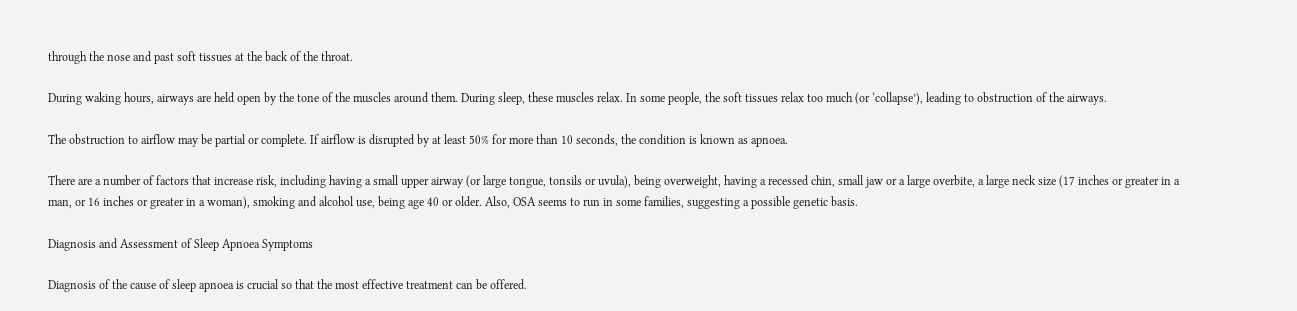through the nose and past soft tissues at the back of the throat.

During waking hours, airways are held open by the tone of the muscles around them. During sleep, these muscles relax. In some people, the soft tissues relax too much (or ‘collapse’), leading to obstruction of the airways.

The obstruction to airflow may be partial or complete. If airflow is disrupted by at least 50% for more than 10 seconds, the condition is known as apnoea.

There are a number of factors that increase risk, including having a small upper airway (or large tongue, tonsils or uvula), being overweight, having a recessed chin, small jaw or a large overbite, a large neck size (17 inches or greater in a man, or 16 inches or greater in a woman), smoking and alcohol use, being age 40 or older. Also, OSA seems to run in some families, suggesting a possible genetic basis.

Diagnosis and Assessment of Sleep Apnoea Symptoms

Diagnosis of the cause of sleep apnoea is crucial so that the most effective treatment can be offered.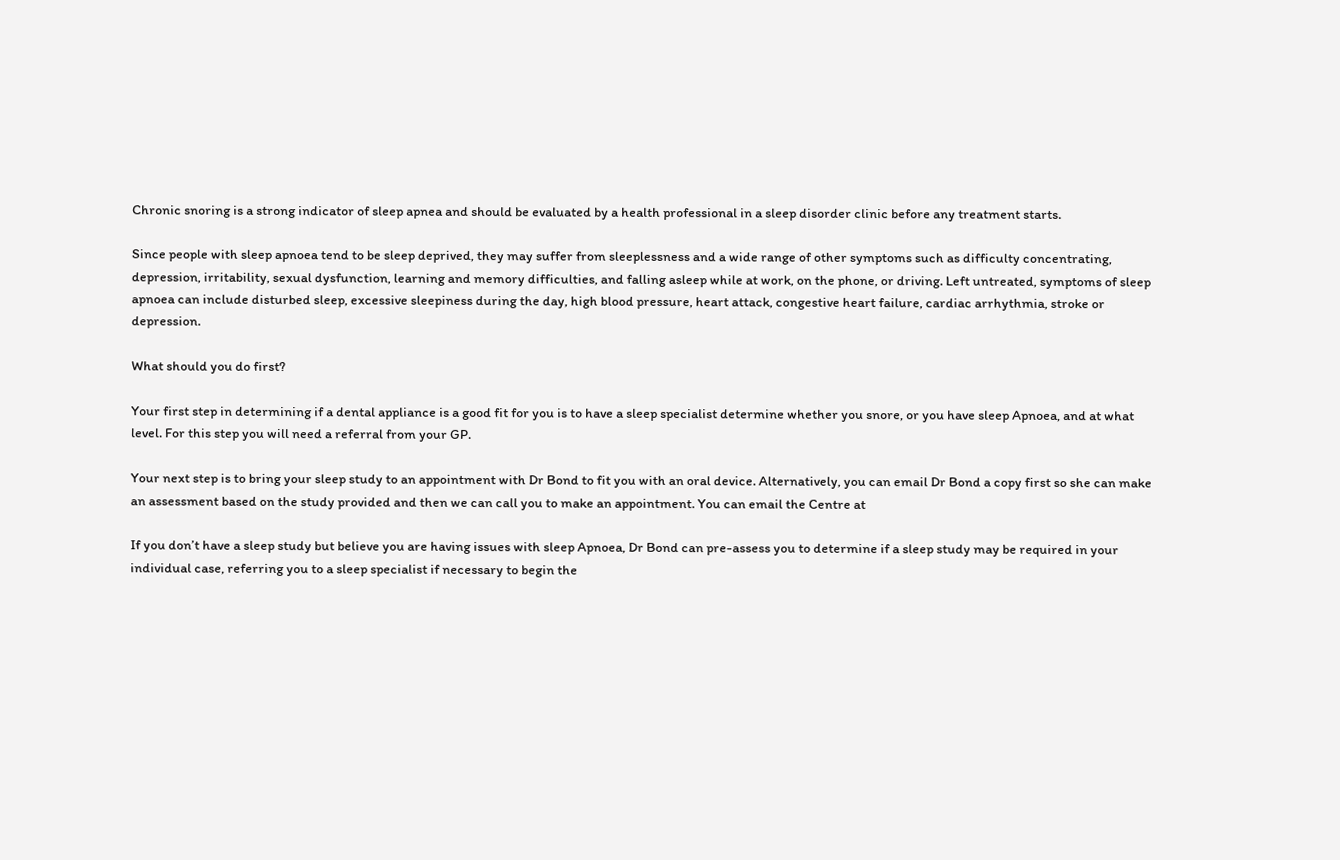Chronic snoring is a strong indicator of sleep apnea and should be evaluated by a health professional in a sleep disorder clinic before any treatment starts.

Since people with sleep apnoea tend to be sleep deprived, they may suffer from sleeplessness and a wide range of other symptoms such as difficulty concentrating, depression, irritability, sexual dysfunction, learning and memory difficulties, and falling asleep while at work, on the phone, or driving. Left untreated, symptoms of sleep apnoea can include disturbed sleep, excessive sleepiness during the day, high blood pressure, heart attack, congestive heart failure, cardiac arrhythmia, stroke or depression.

What should you do first?

Your first step in determining if a dental appliance is a good fit for you is to have a sleep specialist determine whether you snore, or you have sleep Apnoea, and at what level. For this step you will need a referral from your GP.

Your next step is to bring your sleep study to an appointment with Dr Bond to fit you with an oral device. Alternatively, you can email Dr Bond a copy first so she can make an assessment based on the study provided and then we can call you to make an appointment. You can email the Centre at

If you don’t have a sleep study but believe you are having issues with sleep Apnoea, Dr Bond can pre-assess you to determine if a sleep study may be required in your individual case, referring you to a sleep specialist if necessary to begin the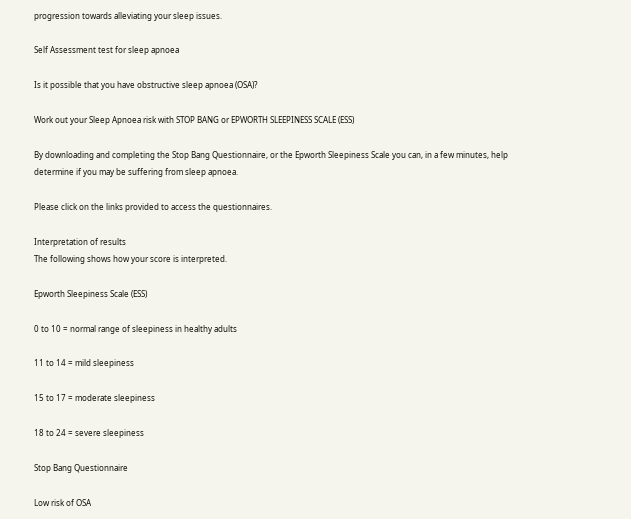progression towards alleviating your sleep issues.

Self Assessment test for sleep apnoea

Is it possible that you have obstructive sleep apnoea (OSA)?

Work out your Sleep Apnoea risk with STOP BANG or EPWORTH SLEEPINESS SCALE (ESS)

By downloading and completing the Stop Bang Questionnaire, or the Epworth Sleepiness Scale you can, in a few minutes, help determine if you may be suffering from sleep apnoea.

Please click on the links provided to access the questionnaires.

Interpretation of results
The following shows how your score is interpreted.

Epworth Sleepiness Scale (ESS)

0 to 10 = normal range of sleepiness in healthy adults

11 to 14 = mild sleepiness

15 to 17 = moderate sleepiness

18 to 24 = severe sleepiness

Stop Bang Questionnaire

Low risk of OSA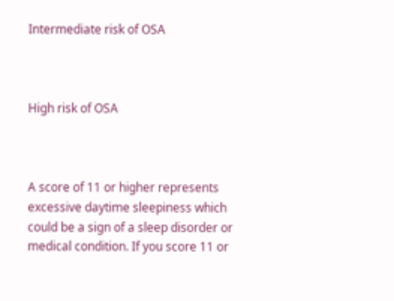Intermediate risk of OSA



High risk of OSA



A score of 11 or higher represents excessive daytime sleepiness which could be a sign of a sleep disorder or medical condition. If you score 11 or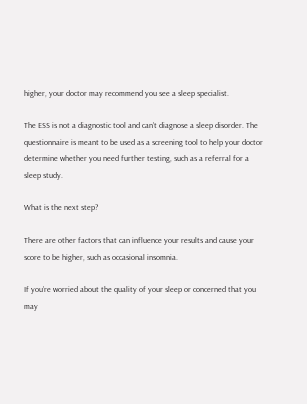higher, your doctor may recommend you see a sleep specialist.

The ESS is not a diagnostic tool and can’t diagnose a sleep disorder. The questionnaire is meant to be used as a screening tool to help your doctor determine whether you need further testing, such as a referral for a sleep study.

What is the next step?

There are other factors that can influence your results and cause your score to be higher, such as occasional insomnia.

If you’re worried about the quality of your sleep or concerned that you may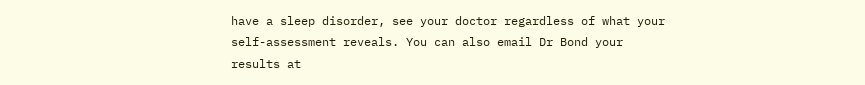have a sleep disorder, see your doctor regardless of what your self-assessment reveals. You can also email Dr Bond your results at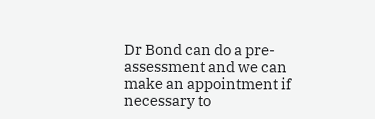Dr Bond can do a pre-assessment and we can make an appointment if necessary to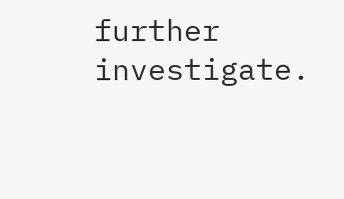further investigate.